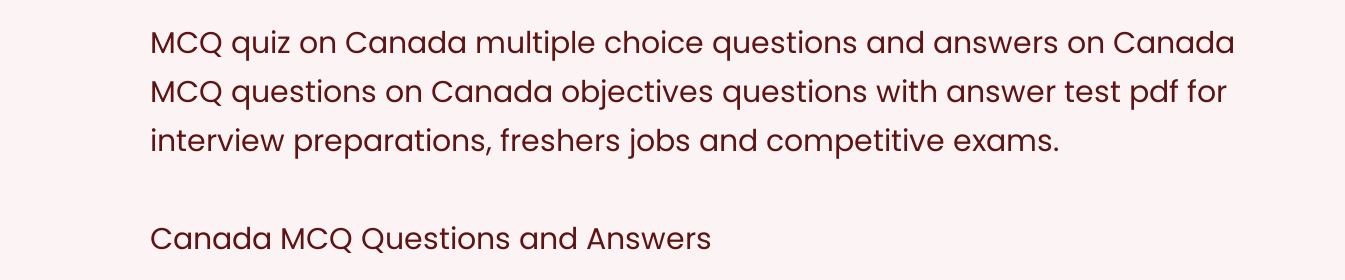MCQ quiz on Canada multiple choice questions and answers on Canada MCQ questions on Canada objectives questions with answer test pdf for interview preparations, freshers jobs and competitive exams.

Canada MCQ Questions and Answers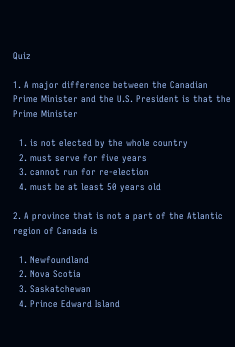Quiz

1. A major difference between the Canadian Prime Minister and the U.S. President is that the Prime Minister

  1. is not elected by the whole country
  2. must serve for five years
  3. cannot run for re-election
  4. must be at least 50 years old

2. A province that is not a part of the Atlantic region of Canada is

  1. Newfoundland
  2. Nova Scotia
  3. Saskatchewan
  4. Prince Edward Island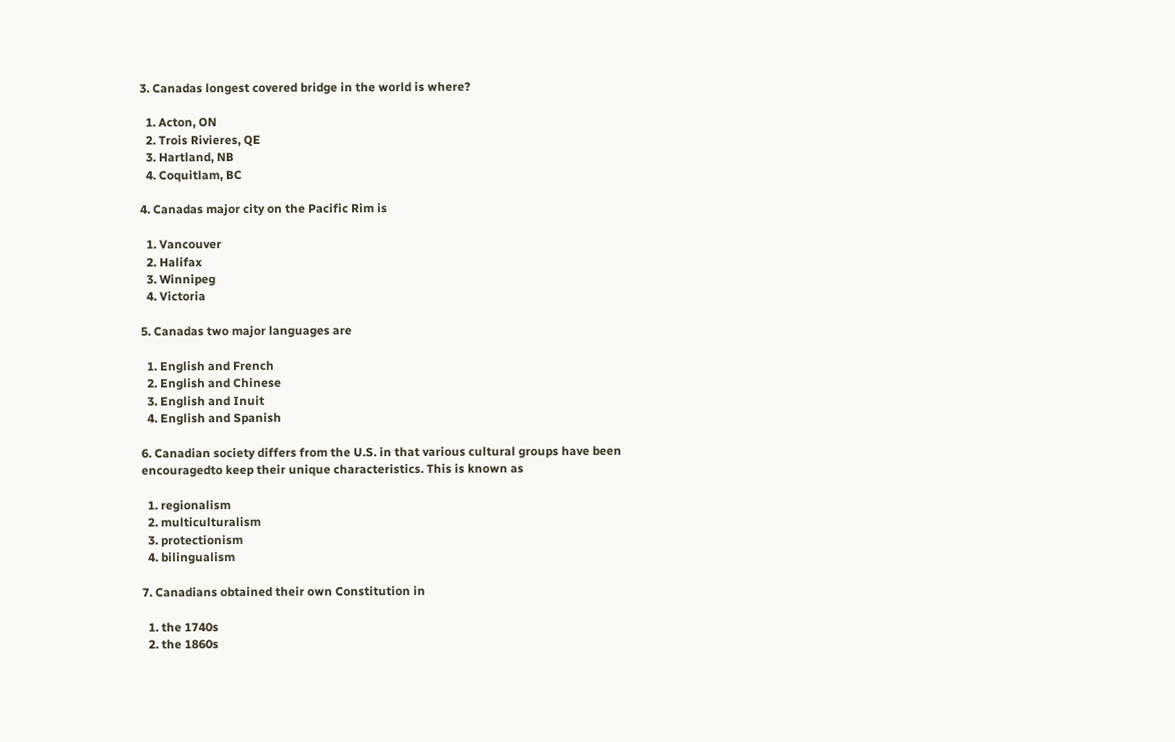3. Canadas longest covered bridge in the world is where?

  1. Acton, ON
  2. Trois Rivieres, QE
  3. Hartland, NB
  4. Coquitlam, BC

4. Canadas major city on the Pacific Rim is

  1. Vancouver
  2. Halifax
  3. Winnipeg
  4. Victoria

5. Canadas two major languages are

  1. English and French
  2. English and Chinese
  3. English and Inuit
  4. English and Spanish

6. Canadian society differs from the U.S. in that various cultural groups have been encouragedto keep their unique characteristics. This is known as

  1. regionalism
  2. multiculturalism
  3. protectionism
  4. bilingualism

7. Canadians obtained their own Constitution in

  1. the 1740s
  2. the 1860s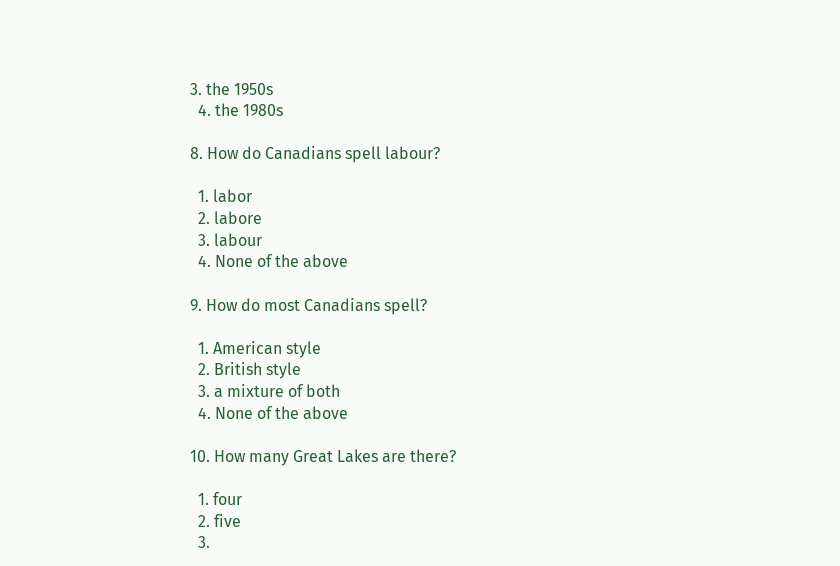3. the 1950s
  4. the 1980s

8. How do Canadians spell labour?

  1. labor
  2. labore
  3. labour
  4. None of the above

9. How do most Canadians spell?

  1. American style
  2. British style
  3. a mixture of both
  4. None of the above

10. How many Great Lakes are there?

  1. four
  2. five
  3.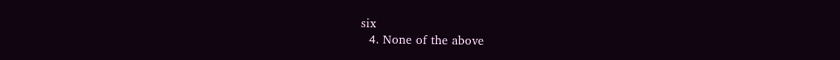six
  4. None of the above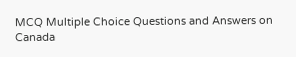MCQ Multiple Choice Questions and Answers on Canada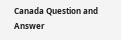Canada Question and Answer